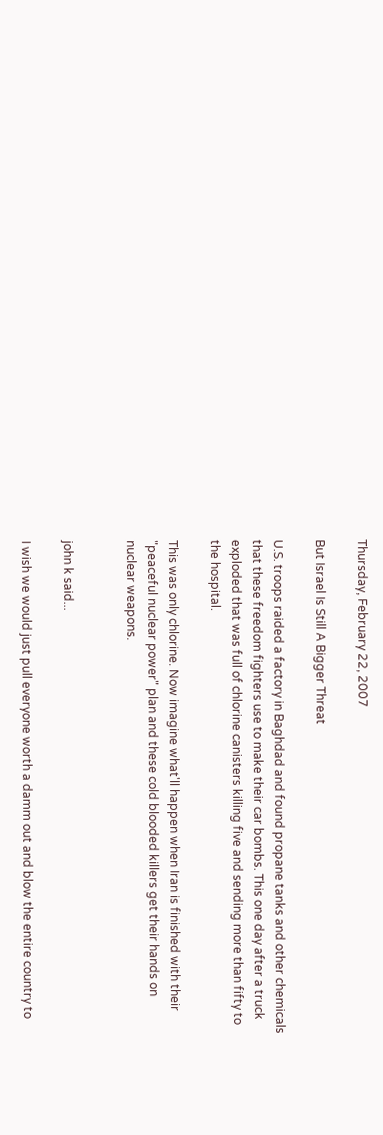Thursday, February 22, 2007

But Israel Is Still A Bigger Threat

U.S. troops raided a factory in Baghdad and found propane tanks and other chemicals that these freedom fighters use to make their car bombs. This one day after a truck exploded that was full of chlorine canisters killing five and sending more than fifty to the hospital.

This was only chlorine. Now imagine what'll happen when Iran is finished with their "peaceful nuclear power" plan and these cold blooded killers get their hands on nuclear weapons.


john k said...

I wish we would just pull everyone worth a damm out and blow the entire country to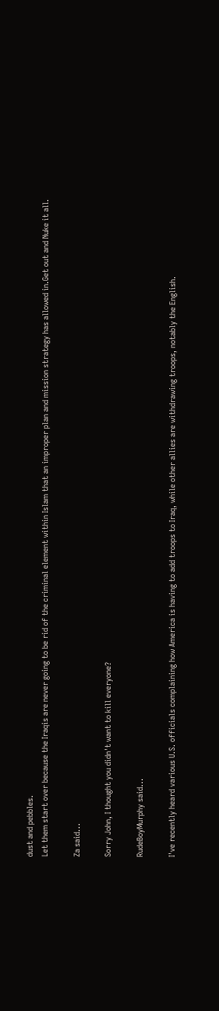dust and pebbles.
Let them start over because the Iraqis are never going to be rid of the criminal element within Islam that an improper plan and mission strategy has allowed in.Get out and Nuke it all.

Za said...

Sorry John, I thought you didn't want to kill everyone?

RudeBoyMurphy said...

I've recently heard various U.S. officials complaining how America is having to add troops to Iraq, while other allies are withdrawing troops, notably the English.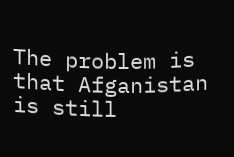The problem is that Afganistan is still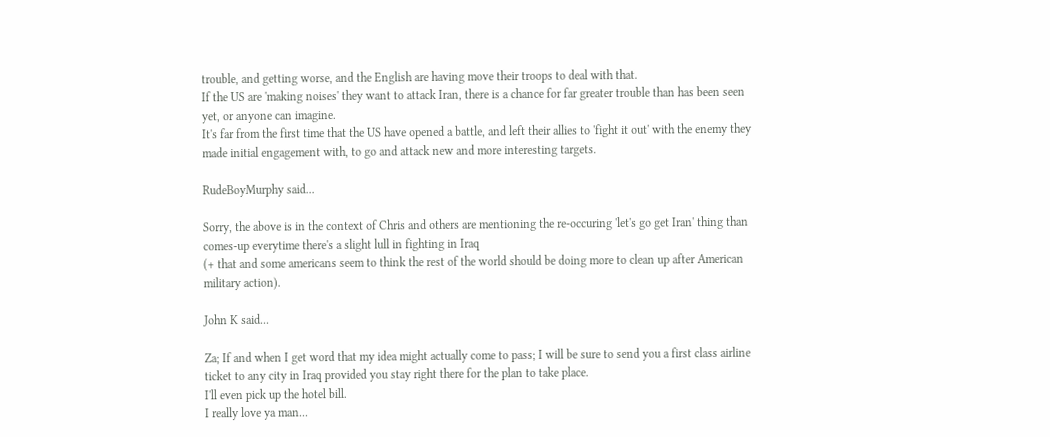trouble, and getting worse, and the English are having move their troops to deal with that.
If the US are 'making noises' they want to attack Iran, there is a chance for far greater trouble than has been seen yet, or anyone can imagine.
It's far from the first time that the US have opened a battle, and left their allies to 'fight it out' with the enemy they made initial engagement with, to go and attack new and more interesting targets.

RudeBoyMurphy said...

Sorry, the above is in the context of Chris and others are mentioning the re-occuring 'let's go get Iran' thing than comes-up everytime there's a slight lull in fighting in Iraq
(+ that and some americans seem to think the rest of the world should be doing more to clean up after American military action).

John K said...

Za; If and when I get word that my idea might actually come to pass; I will be sure to send you a first class airline ticket to any city in Iraq provided you stay right there for the plan to take place.
I'll even pick up the hotel bill.
I really love ya man...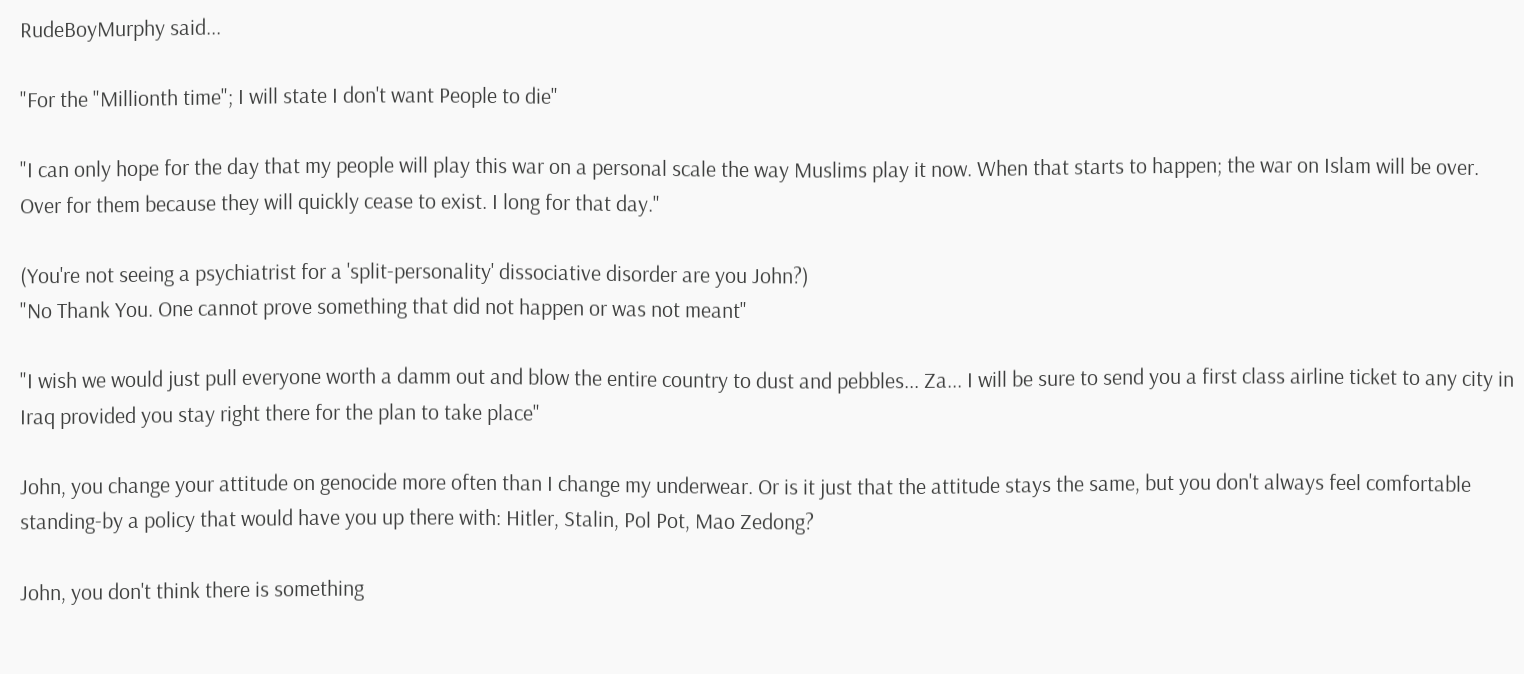RudeBoyMurphy said...

"For the "Millionth time"; I will state I don't want People to die"

"I can only hope for the day that my people will play this war on a personal scale the way Muslims play it now. When that starts to happen; the war on Islam will be over. Over for them because they will quickly cease to exist. I long for that day."

(You're not seeing a psychiatrist for a 'split-personality' dissociative disorder are you John?)
"No Thank You. One cannot prove something that did not happen or was not meant"

"I wish we would just pull everyone worth a damm out and blow the entire country to dust and pebbles... Za... I will be sure to send you a first class airline ticket to any city in Iraq provided you stay right there for the plan to take place"

John, you change your attitude on genocide more often than I change my underwear. Or is it just that the attitude stays the same, but you don't always feel comfortable standing-by a policy that would have you up there with: Hitler, Stalin, Pol Pot, Mao Zedong?

John, you don't think there is something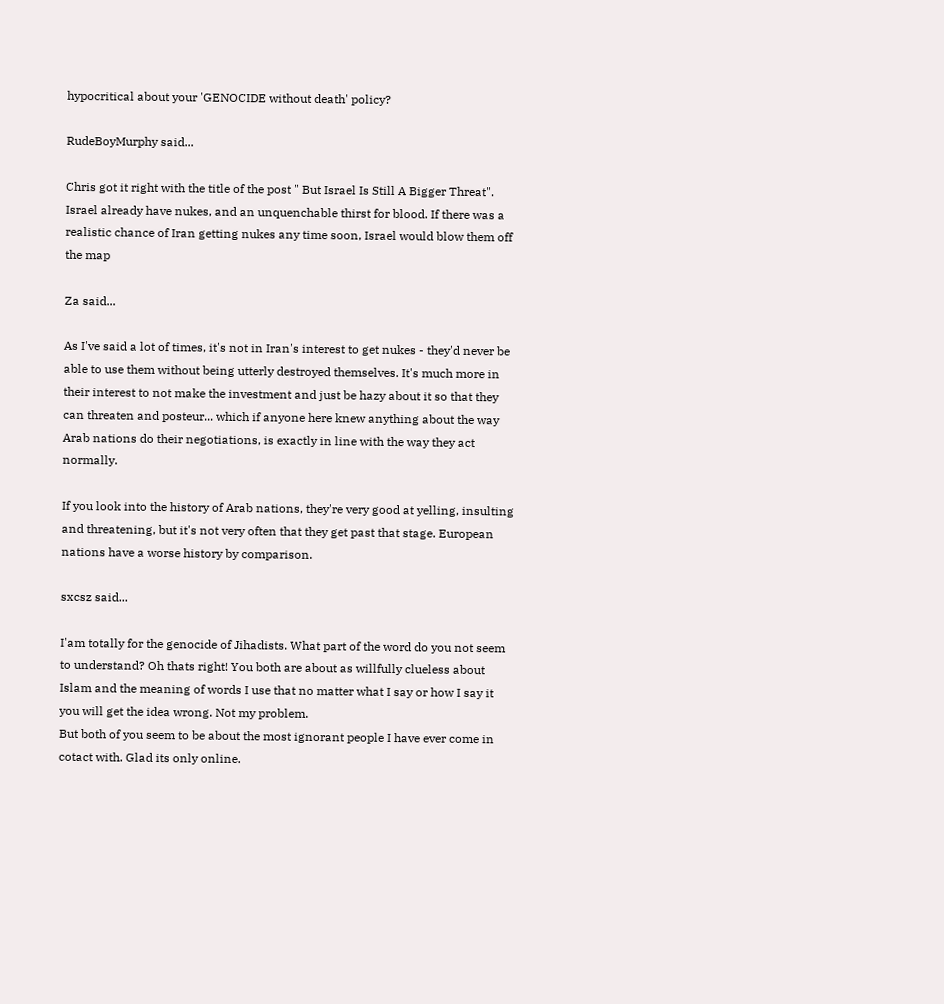hypocritical about your 'GENOCIDE without death' policy?

RudeBoyMurphy said...

Chris got it right with the title of the post " But Israel Is Still A Bigger Threat".
Israel already have nukes, and an unquenchable thirst for blood. If there was a realistic chance of Iran getting nukes any time soon, Israel would blow them off the map

Za said...

As I've said a lot of times, it's not in Iran's interest to get nukes - they'd never be able to use them without being utterly destroyed themselves. It's much more in their interest to not make the investment and just be hazy about it so that they can threaten and posteur... which if anyone here knew anything about the way Arab nations do their negotiations, is exactly in line with the way they act normally.

If you look into the history of Arab nations, they're very good at yelling, insulting and threatening, but it's not very often that they get past that stage. European nations have a worse history by comparison.

sxcsz said...

I'am totally for the genocide of Jihadists. What part of the word do you not seem to understand? Oh thats right! You both are about as willfully clueless about Islam and the meaning of words I use that no matter what I say or how I say it you will get the idea wrong. Not my problem.
But both of you seem to be about the most ignorant people I have ever come in cotact with. Glad its only online.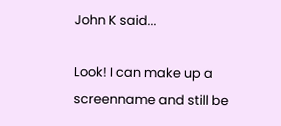John K said...

Look! I can make up a screenname and still be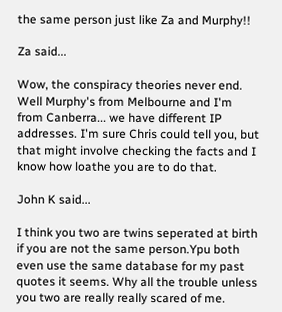the same person just like Za and Murphy!!

Za said...

Wow, the conspiracy theories never end. Well Murphy's from Melbourne and I'm from Canberra... we have different IP addresses. I'm sure Chris could tell you, but that might involve checking the facts and I know how loathe you are to do that.

John K said...

I think you two are twins seperated at birth if you are not the same person.Ypu both even use the same database for my past quotes it seems. Why all the trouble unless you two are really really scared of me.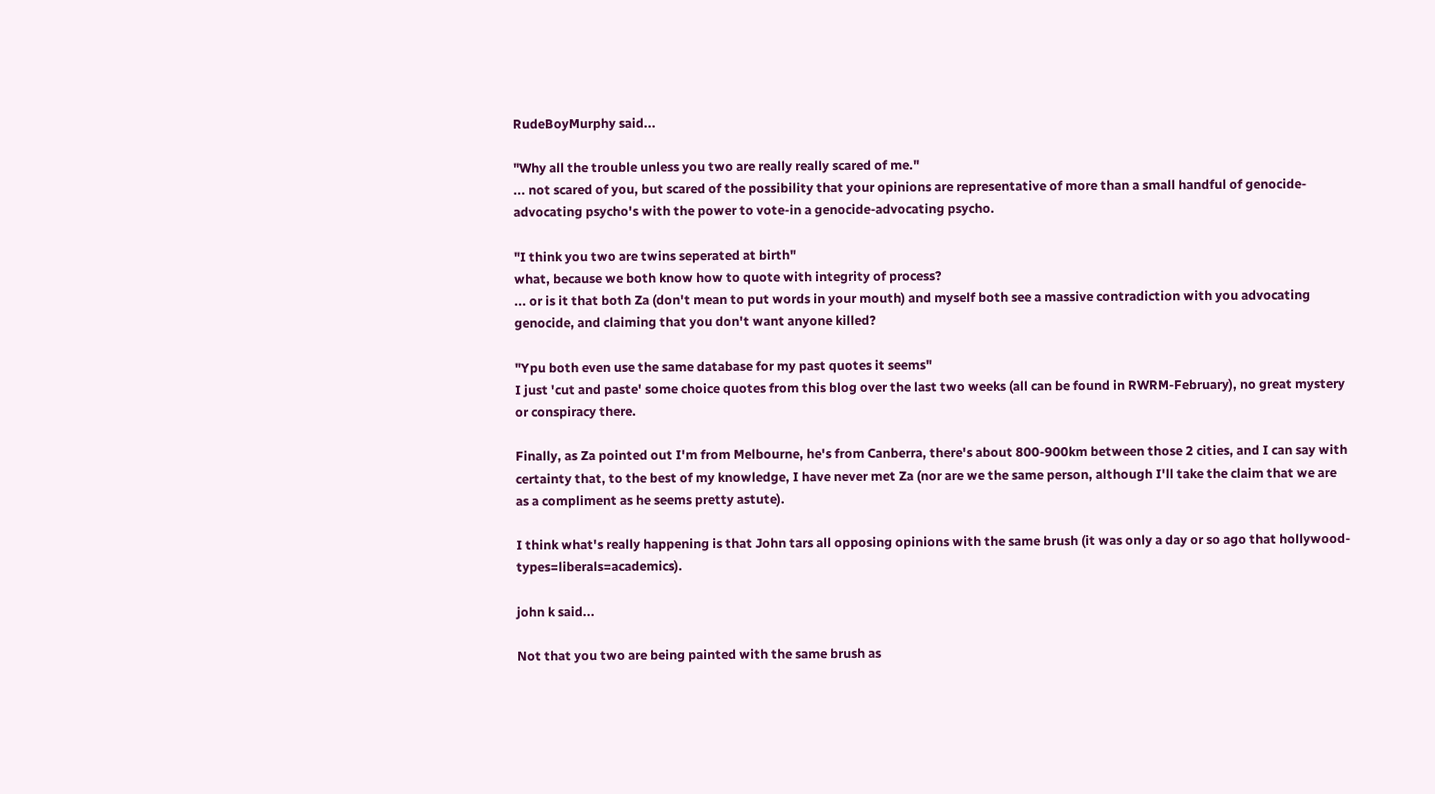RudeBoyMurphy said...

"Why all the trouble unless you two are really really scared of me."
... not scared of you, but scared of the possibility that your opinions are representative of more than a small handful of genocide-advocating psycho's with the power to vote-in a genocide-advocating psycho.

"I think you two are twins seperated at birth"
what, because we both know how to quote with integrity of process?
... or is it that both Za (don't mean to put words in your mouth) and myself both see a massive contradiction with you advocating genocide, and claiming that you don't want anyone killed?

"Ypu both even use the same database for my past quotes it seems"
I just 'cut and paste' some choice quotes from this blog over the last two weeks (all can be found in RWRM-February), no great mystery or conspiracy there.

Finally, as Za pointed out I'm from Melbourne, he's from Canberra, there's about 800-900km between those 2 cities, and I can say with certainty that, to the best of my knowledge, I have never met Za (nor are we the same person, although I'll take the claim that we are as a compliment as he seems pretty astute).

I think what's really happening is that John tars all opposing opinions with the same brush (it was only a day or so ago that hollywood-types=liberals=academics).

john k said...

Not that you two are being painted with the same brush as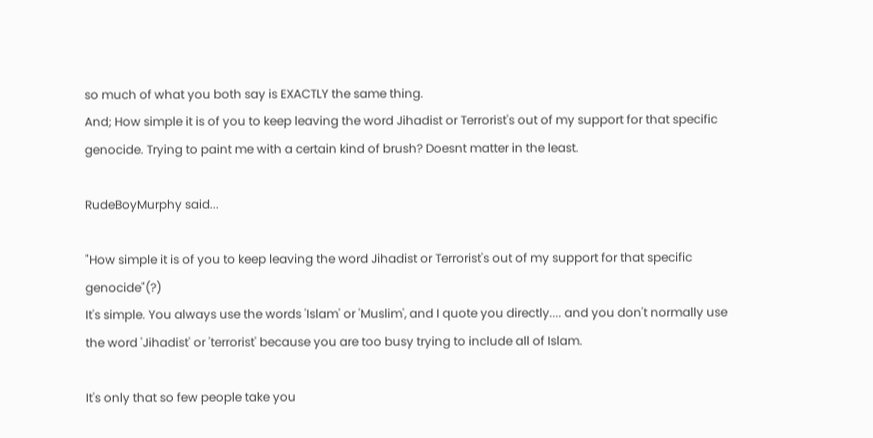so much of what you both say is EXACTLY the same thing.
And; How simple it is of you to keep leaving the word Jihadist or Terrorist's out of my support for that specific genocide. Trying to paint me with a certain kind of brush? Doesnt matter in the least.

RudeBoyMurphy said...

"How simple it is of you to keep leaving the word Jihadist or Terrorist's out of my support for that specific genocide"(?)
It's simple. You always use the words 'Islam' or 'Muslim', and I quote you directly.... and you don't normally use the word 'Jihadist' or 'terrorist' because you are too busy trying to include all of Islam.

It's only that so few people take you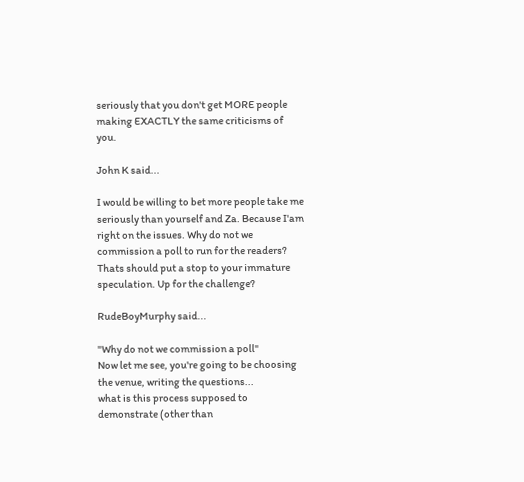seriously that you don't get MORE people making EXACTLY the same criticisms of you.

John K said...

I would be willing to bet more people take me seriously than yourself and Za. Because I'am right on the issues. Why do not we commission a poll to run for the readers? Thats should put a stop to your immature speculation. Up for the challenge?

RudeBoyMurphy said...

"Why do not we commission a poll"
Now let me see, you're going to be choosing the venue, writing the questions...
what is this process supposed to demonstrate (other than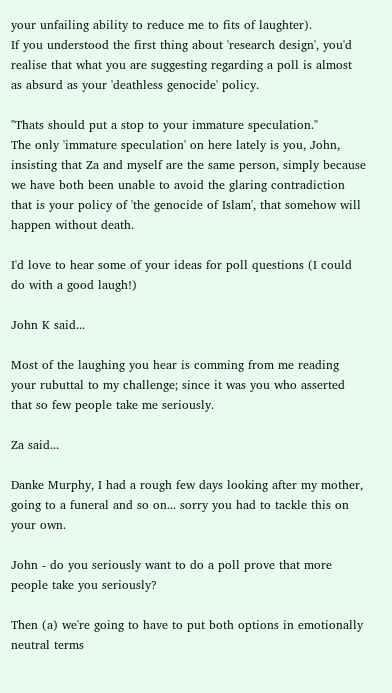your unfailing ability to reduce me to fits of laughter).
If you understood the first thing about 'research design', you'd realise that what you are suggesting regarding a poll is almost as absurd as your 'deathless genocide' policy.

"Thats should put a stop to your immature speculation."
The only 'immature speculation' on here lately is you, John, insisting that Za and myself are the same person, simply because we have both been unable to avoid the glaring contradiction that is your policy of 'the genocide of Islam', that somehow will happen without death.

I'd love to hear some of your ideas for poll questions (I could do with a good laugh!)

John K said...

Most of the laughing you hear is comming from me reading your rubuttal to my challenge; since it was you who asserted that so few people take me seriously.

Za said...

Danke Murphy, I had a rough few days looking after my mother, going to a funeral and so on... sorry you had to tackle this on your own.

John - do you seriously want to do a poll prove that more people take you seriously?

Then (a) we're going to have to put both options in emotionally neutral terms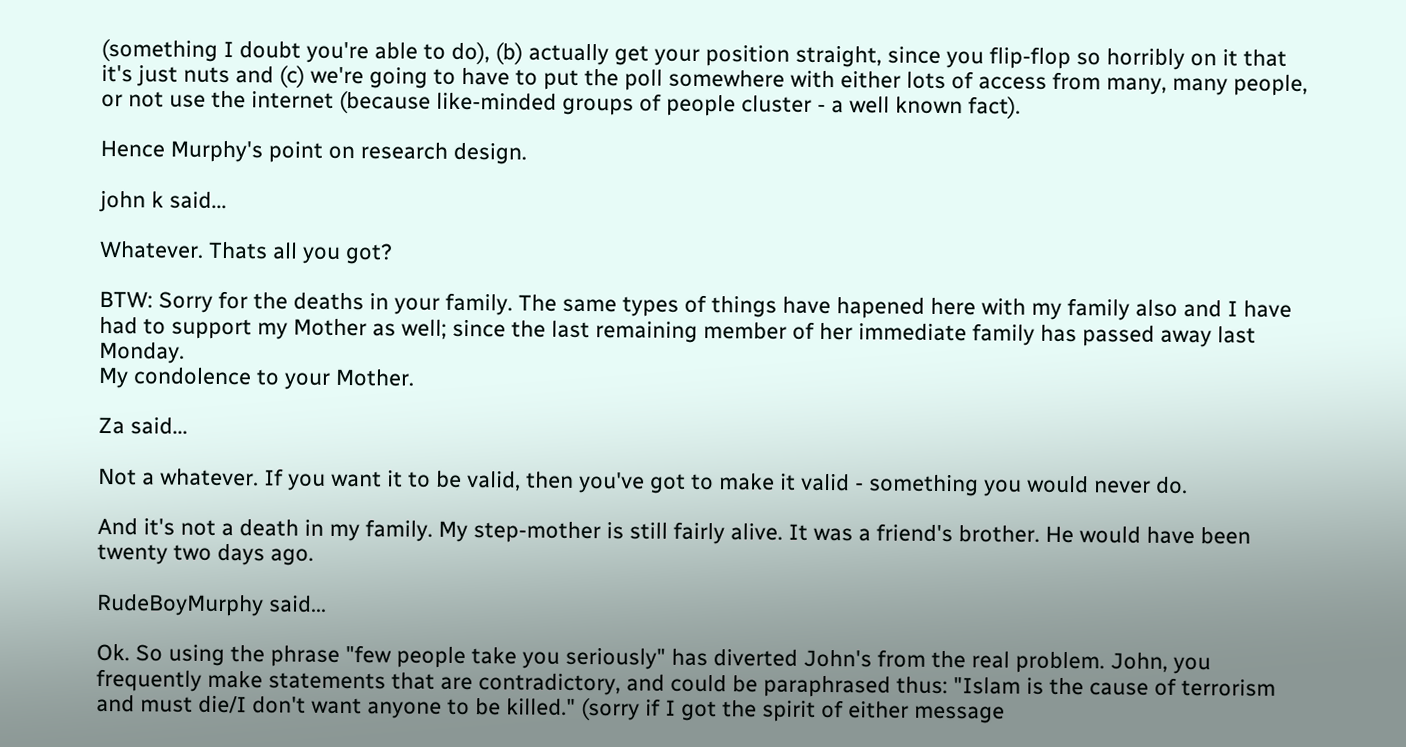(something I doubt you're able to do), (b) actually get your position straight, since you flip-flop so horribly on it that it's just nuts and (c) we're going to have to put the poll somewhere with either lots of access from many, many people, or not use the internet (because like-minded groups of people cluster - a well known fact).

Hence Murphy's point on research design.

john k said...

Whatever. Thats all you got?

BTW: Sorry for the deaths in your family. The same types of things have hapened here with my family also and I have had to support my Mother as well; since the last remaining member of her immediate family has passed away last Monday.
My condolence to your Mother.

Za said...

Not a whatever. If you want it to be valid, then you've got to make it valid - something you would never do.

And it's not a death in my family. My step-mother is still fairly alive. It was a friend's brother. He would have been twenty two days ago.

RudeBoyMurphy said...

Ok. So using the phrase "few people take you seriously" has diverted John's from the real problem. John, you frequently make statements that are contradictory, and could be paraphrased thus: "Islam is the cause of terrorism and must die/I don't want anyone to be killed." (sorry if I got the spirit of either message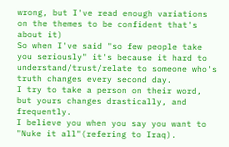wrong, but I've read enough variations on the themes to be confident that's about it)
So when I've said "so few people take you seriously" it's because it hard to understand/trust/relate to someone who's truth changes every second day.
I try to take a person on their word, but yours changes drastically, and frequently.
I believe you when you say you want to "Nuke it all"(refering to Iraq).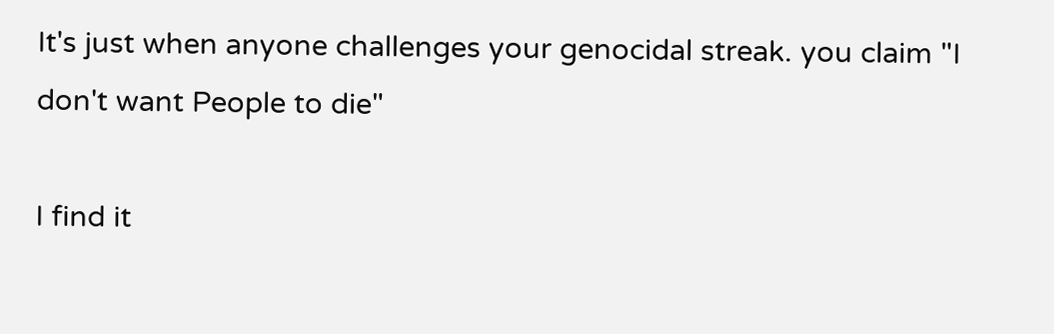It's just when anyone challenges your genocidal streak. you claim "I don't want People to die"

I find it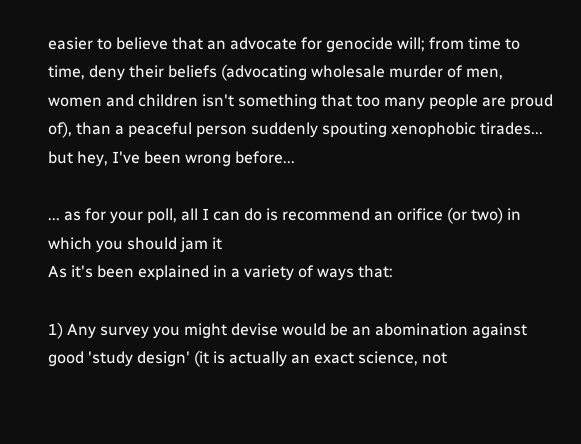easier to believe that an advocate for genocide will; from time to time, deny their beliefs (advocating wholesale murder of men, women and children isn't something that too many people are proud of), than a peaceful person suddenly spouting xenophobic tirades... but hey, I've been wrong before...

... as for your poll, all I can do is recommend an orifice (or two) in which you should jam it
As it's been explained in a variety of ways that:

1) Any survey you might devise would be an abomination against good 'study design' (it is actually an exact science, not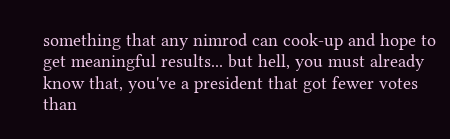something that any nimrod can cook-up and hope to get meaningful results... but hell, you must already know that, you've a president that got fewer votes than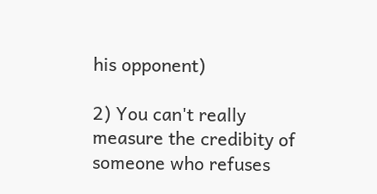his opponent)

2) You can't really measure the credibity of someone who refuses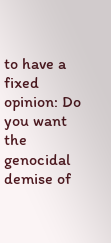to have a fixed opinion: Do you want the genocidal demise of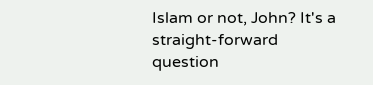Islam or not, John? It's a straight-forward question